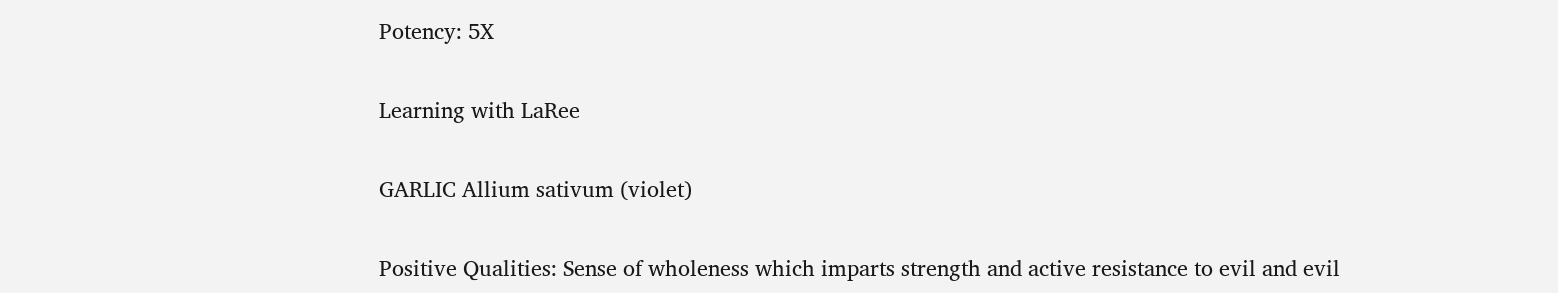Potency: 5X

Learning with LaRee

GARLIC Allium sativum (violet)

Positive Qualities: Sense of wholeness which imparts strength and active resistance to evil and evil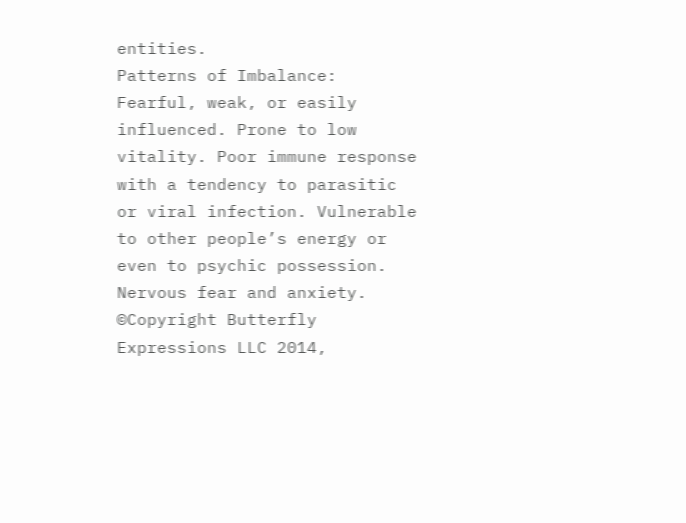entities.
Patterns of Imbalance: Fearful, weak, or easily influenced. Prone to low vitality. Poor immune response with a tendency to parasitic or viral infection. Vulnerable to other people’s energy or even to psychic possession. Nervous fear and anxiety.
©Copyright Butterfly Expressions LLC 2014,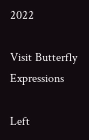2022

Visit Butterfly Expressions

Left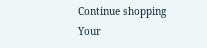Continue shopping
Your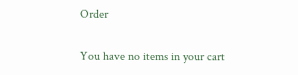Order

You have no items in your cart